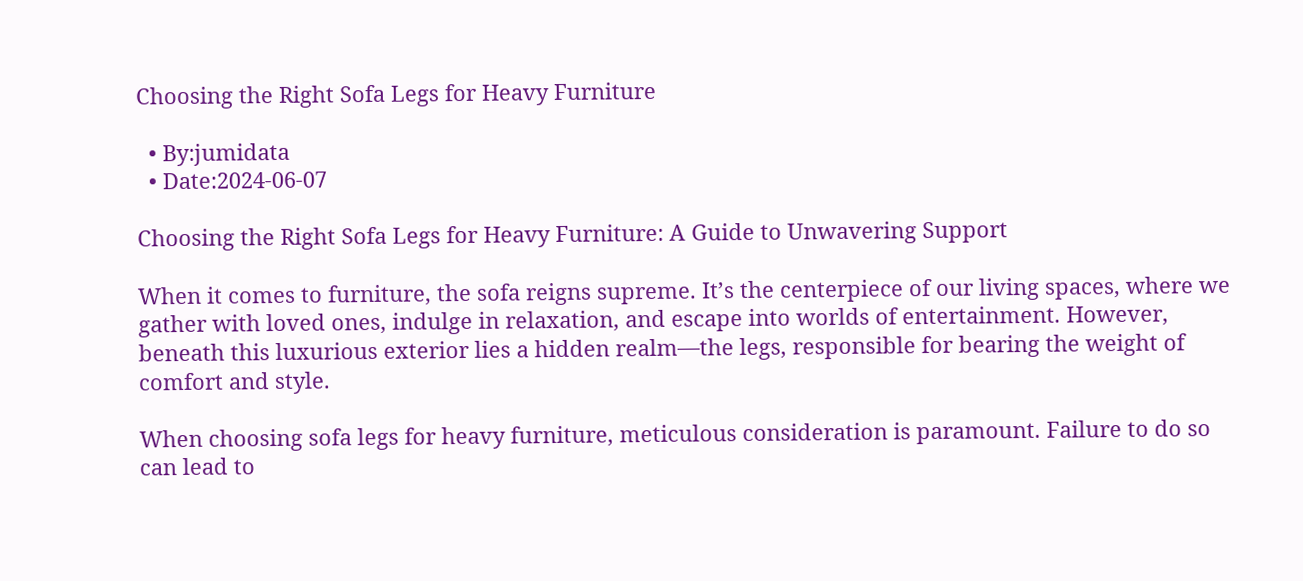Choosing the Right Sofa Legs for Heavy Furniture

  • By:jumidata
  • Date:2024-06-07

Choosing the Right Sofa Legs for Heavy Furniture: A Guide to Unwavering Support

When it comes to furniture, the sofa reigns supreme. It’s the centerpiece of our living spaces, where we gather with loved ones, indulge in relaxation, and escape into worlds of entertainment. However, beneath this luxurious exterior lies a hidden realm—the legs, responsible for bearing the weight of comfort and style.

When choosing sofa legs for heavy furniture, meticulous consideration is paramount. Failure to do so can lead to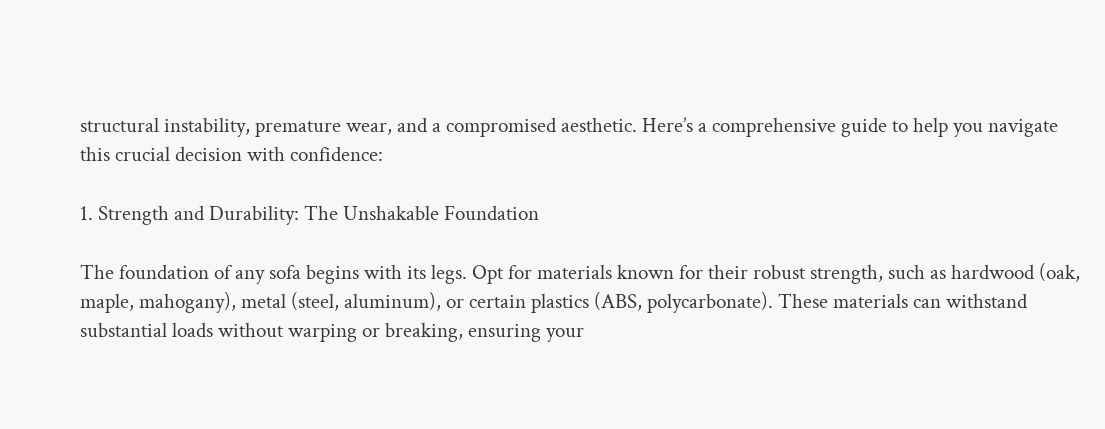structural instability, premature wear, and a compromised aesthetic. Here’s a comprehensive guide to help you navigate this crucial decision with confidence:

1. Strength and Durability: The Unshakable Foundation

The foundation of any sofa begins with its legs. Opt for materials known for their robust strength, such as hardwood (oak, maple, mahogany), metal (steel, aluminum), or certain plastics (ABS, polycarbonate). These materials can withstand substantial loads without warping or breaking, ensuring your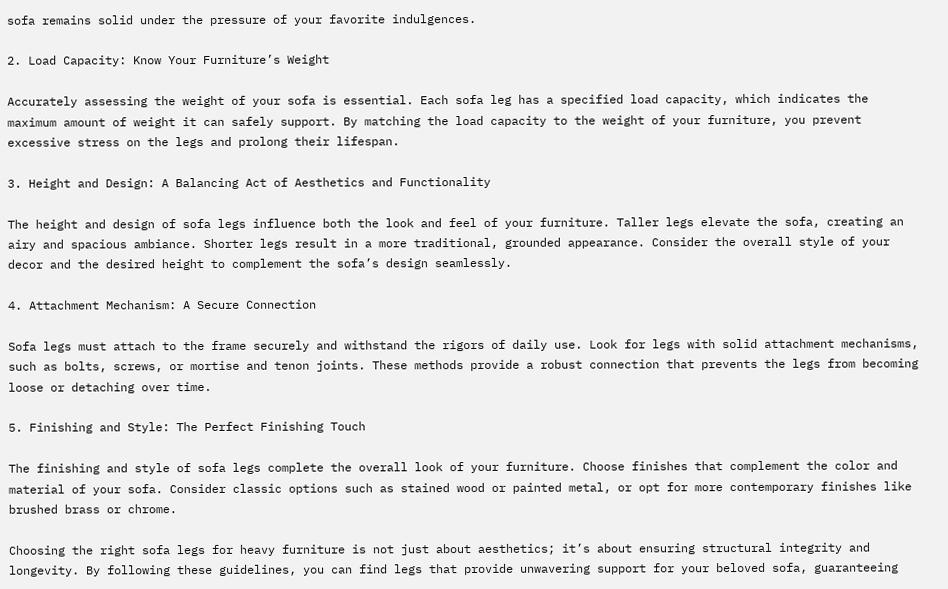sofa remains solid under the pressure of your favorite indulgences.

2. Load Capacity: Know Your Furniture’s Weight

Accurately assessing the weight of your sofa is essential. Each sofa leg has a specified load capacity, which indicates the maximum amount of weight it can safely support. By matching the load capacity to the weight of your furniture, you prevent excessive stress on the legs and prolong their lifespan.

3. Height and Design: A Balancing Act of Aesthetics and Functionality

The height and design of sofa legs influence both the look and feel of your furniture. Taller legs elevate the sofa, creating an airy and spacious ambiance. Shorter legs result in a more traditional, grounded appearance. Consider the overall style of your decor and the desired height to complement the sofa’s design seamlessly.

4. Attachment Mechanism: A Secure Connection

Sofa legs must attach to the frame securely and withstand the rigors of daily use. Look for legs with solid attachment mechanisms, such as bolts, screws, or mortise and tenon joints. These methods provide a robust connection that prevents the legs from becoming loose or detaching over time.

5. Finishing and Style: The Perfect Finishing Touch

The finishing and style of sofa legs complete the overall look of your furniture. Choose finishes that complement the color and material of your sofa. Consider classic options such as stained wood or painted metal, or opt for more contemporary finishes like brushed brass or chrome.

Choosing the right sofa legs for heavy furniture is not just about aesthetics; it’s about ensuring structural integrity and longevity. By following these guidelines, you can find legs that provide unwavering support for your beloved sofa, guaranteeing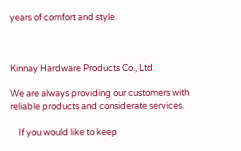years of comfort and style.



Kinnay Hardware Products Co., Ltd.

We are always providing our customers with reliable products and considerate services.

    If you would like to keep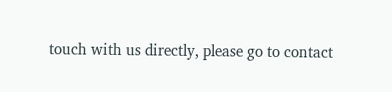touch with us directly, please go to contact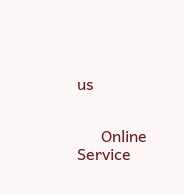us


      Online Service